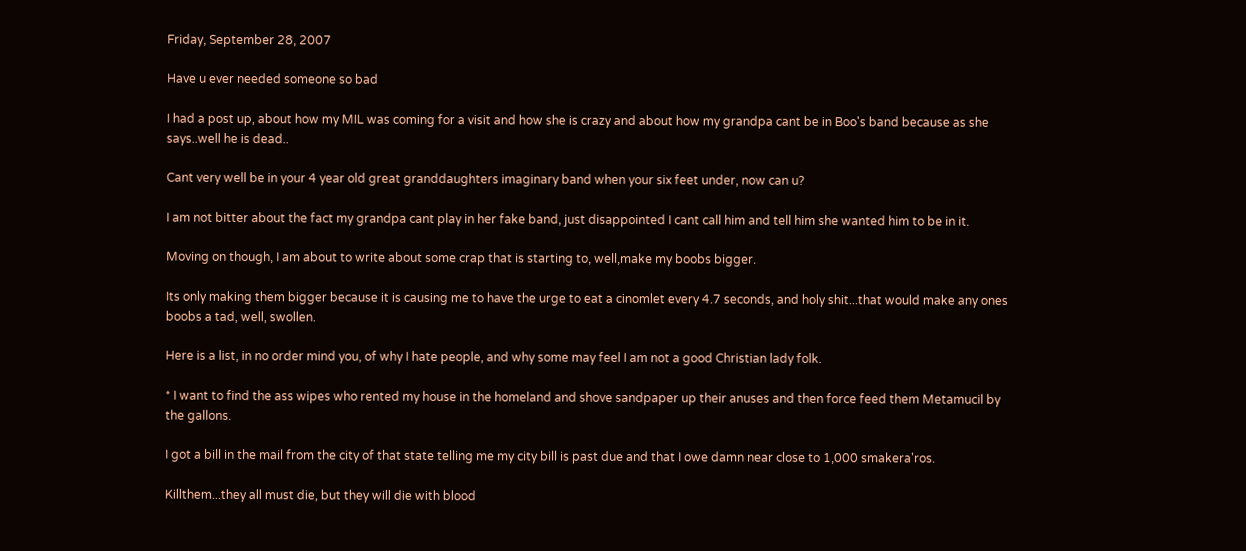Friday, September 28, 2007

Have u ever needed someone so bad

I had a post up, about how my MIL was coming for a visit and how she is crazy and about how my grandpa cant be in Boo's band because as she says..well he is dead..

Cant very well be in your 4 year old great granddaughters imaginary band when your six feet under, now can u?

I am not bitter about the fact my grandpa cant play in her fake band, just disappointed I cant call him and tell him she wanted him to be in it.

Moving on though, I am about to write about some crap that is starting to, well,make my boobs bigger.

Its only making them bigger because it is causing me to have the urge to eat a cinomlet every 4.7 seconds, and holy shit...that would make any ones boobs a tad, well, swollen.

Here is a list, in no order mind you, of why I hate people, and why some may feel I am not a good Christian lady folk.

* I want to find the ass wipes who rented my house in the homeland and shove sandpaper up their anuses and then force feed them Metamucil by the gallons.

I got a bill in the mail from the city of that state telling me my city bill is past due and that I owe damn near close to 1,000 smakera'ros.

Killthem...they all must die, but they will die with blood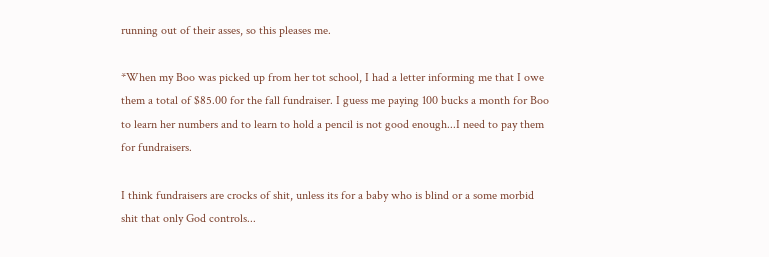running out of their asses, so this pleases me.

*When my Boo was picked up from her tot school, I had a letter informing me that I owe them a total of $85.00 for the fall fundraiser. I guess me paying 100 bucks a month for Boo to learn her numbers and to learn to hold a pencil is not good enough...I need to pay them for fundraisers.

I think fundraisers are crocks of shit, unless its for a baby who is blind or a some morbid shit that only God controls...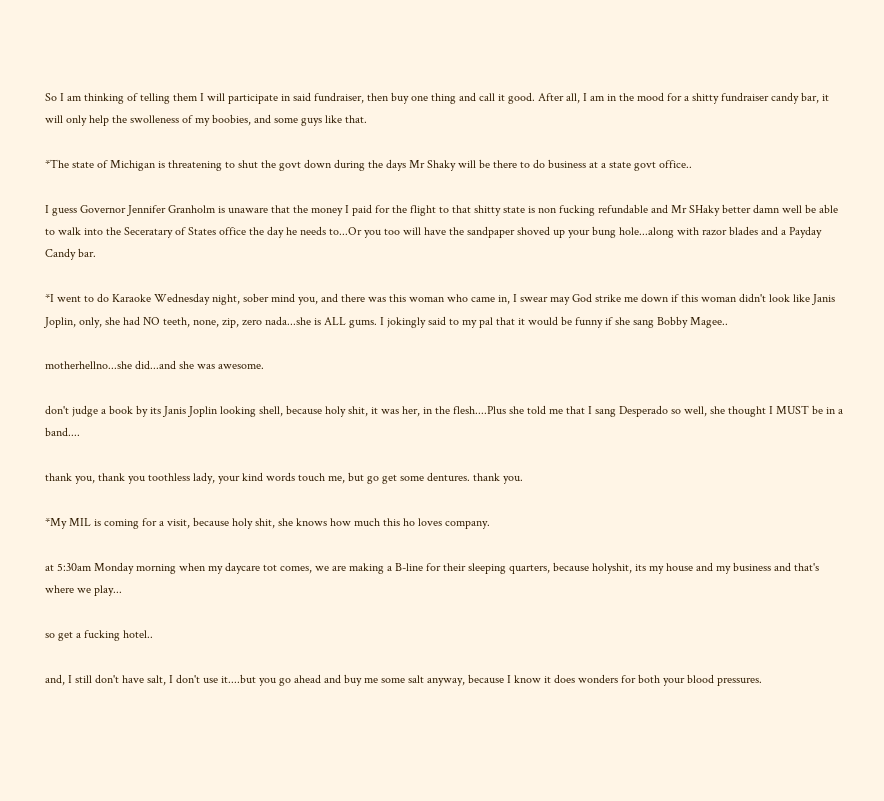So I am thinking of telling them I will participate in said fundraiser, then buy one thing and call it good. After all, I am in the mood for a shitty fundraiser candy bar, it will only help the swolleness of my boobies, and some guys like that.

*The state of Michigan is threatening to shut the govt down during the days Mr Shaky will be there to do business at a state govt office..

I guess Governor Jennifer Granholm is unaware that the money I paid for the flight to that shitty state is non fucking refundable and Mr SHaky better damn well be able to walk into the Seceratary of States office the day he needs to...Or you too will have the sandpaper shoved up your bung hole...along with razor blades and a Payday Candy bar.

*I went to do Karaoke Wednesday night, sober mind you, and there was this woman who came in, I swear may God strike me down if this woman didn't look like Janis Joplin, only, she had NO teeth, none, zip, zero nada...she is ALL gums. I jokingly said to my pal that it would be funny if she sang Bobby Magee..

motherhellno...she did...and she was awesome.

don't judge a book by its Janis Joplin looking shell, because holy shit, it was her, in the flesh....Plus she told me that I sang Desperado so well, she thought I MUST be in a band....

thank you, thank you toothless lady, your kind words touch me, but go get some dentures. thank you.

*My MIL is coming for a visit, because holy shit, she knows how much this ho loves company.

at 5:30am Monday morning when my daycare tot comes, we are making a B-line for their sleeping quarters, because holyshit, its my house and my business and that's where we play...

so get a fucking hotel..

and, I still don't have salt, I don't use it....but you go ahead and buy me some salt anyway, because I know it does wonders for both your blood pressures.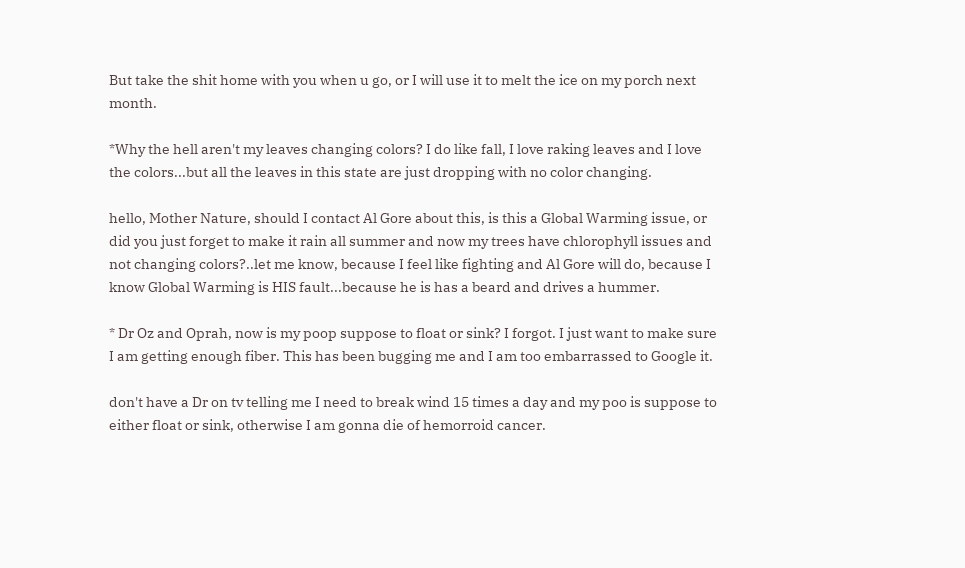But take the shit home with you when u go, or I will use it to melt the ice on my porch next month.

*Why the hell aren't my leaves changing colors? I do like fall, I love raking leaves and I love the colors...but all the leaves in this state are just dropping with no color changing.

hello, Mother Nature, should I contact Al Gore about this, is this a Global Warming issue, or did you just forget to make it rain all summer and now my trees have chlorophyll issues and not changing colors?..let me know, because I feel like fighting and Al Gore will do, because I know Global Warming is HIS fault...because he is has a beard and drives a hummer.

* Dr Oz and Oprah, now is my poop suppose to float or sink? I forgot. I just want to make sure I am getting enough fiber. This has been bugging me and I am too embarrassed to Google it.

don't have a Dr on tv telling me I need to break wind 15 times a day and my poo is suppose to either float or sink, otherwise I am gonna die of hemorroid cancer.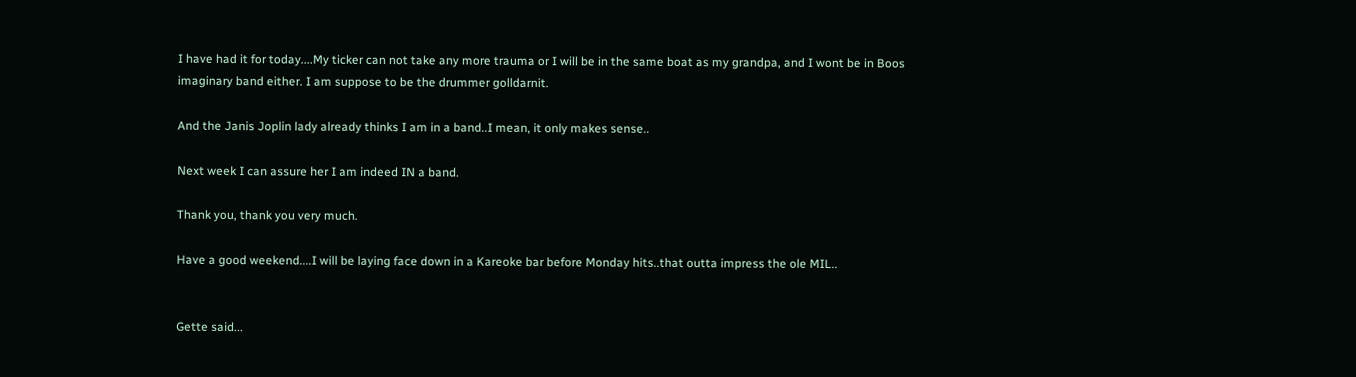I have had it for today....My ticker can not take any more trauma or I will be in the same boat as my grandpa, and I wont be in Boos imaginary band either. I am suppose to be the drummer golldarnit.

And the Janis Joplin lady already thinks I am in a band..I mean, it only makes sense..

Next week I can assure her I am indeed IN a band.

Thank you, thank you very much.

Have a good weekend....I will be laying face down in a Kareoke bar before Monday hits..that outta impress the ole MIL..


Gette said...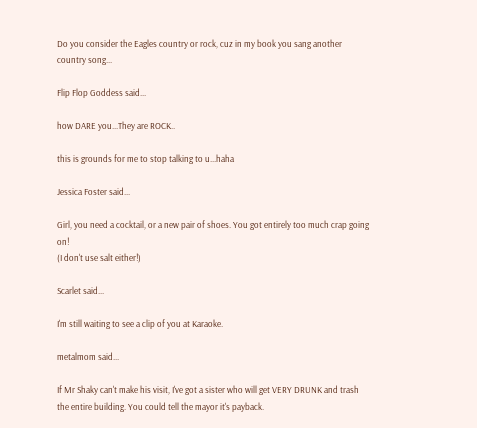Do you consider the Eagles country or rock, cuz in my book you sang another country song...

Flip Flop Goddess said...

how DARE you...They are ROCK..

this is grounds for me to stop talking to u...haha

Jessica Foster said...

Girl, you need a cocktail, or a new pair of shoes. You got entirely too much crap going on!
(I don't use salt either!)

Scarlet said...

I'm still waiting to see a clip of you at Karaoke.

metalmom said...

If Mr Shaky can't make his visit, I've got a sister who will get VERY DRUNK and trash the entire building. You could tell the mayor it's payback.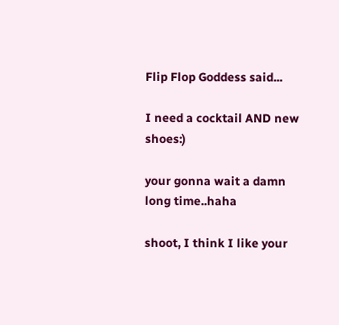Flip Flop Goddess said...

I need a cocktail AND new shoes:)

your gonna wait a damn long time..haha

shoot, I think I like your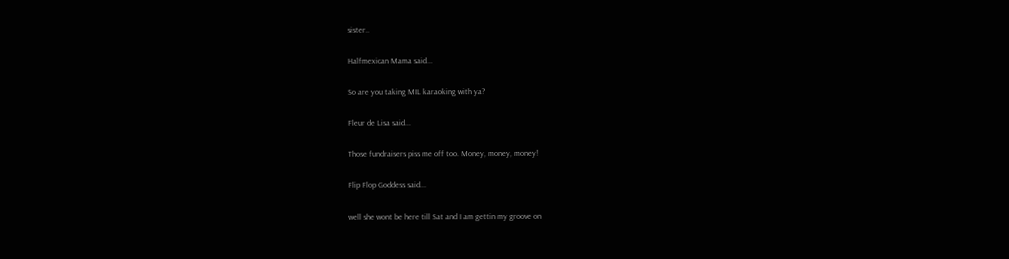sister..

Halfmexican Mama said...

So are you taking MIL karaoking with ya?

Fleur de Lisa said...

Those fundraisers piss me off too. Money, money, money!

Flip Flop Goddess said...

well she wont be here till Sat and I am gettin my groove on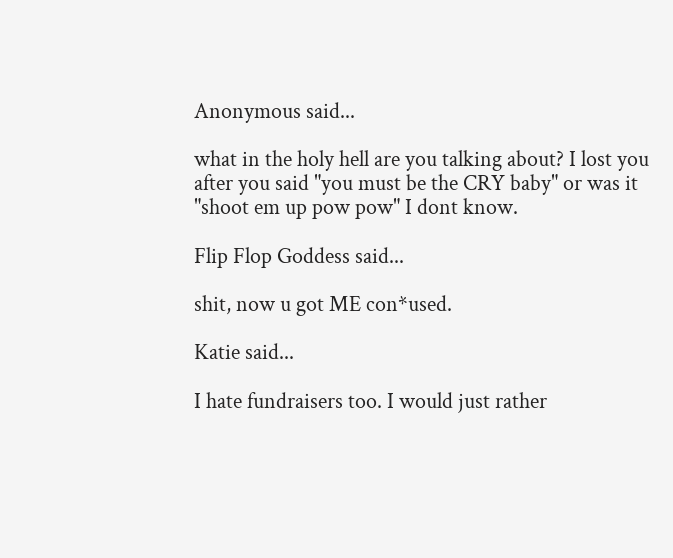Anonymous said...

what in the holy hell are you talking about? I lost you after you said "you must be the CRY baby" or was it "shoot em up pow pow" I dont know.

Flip Flop Goddess said...

shit, now u got ME con*used.

Katie said...

I hate fundraisers too. I would just rather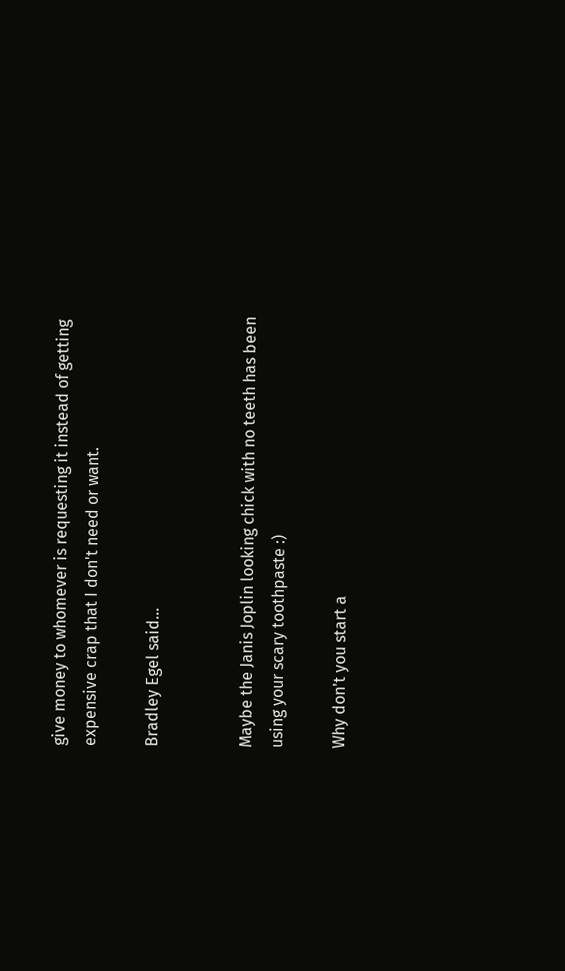give money to whomever is requesting it instead of getting expensive crap that I don't need or want.

Bradley Egel said...


Maybe the Janis Joplin looking chick with no teeth has been using your scary toothpaste :)

Why don't you start a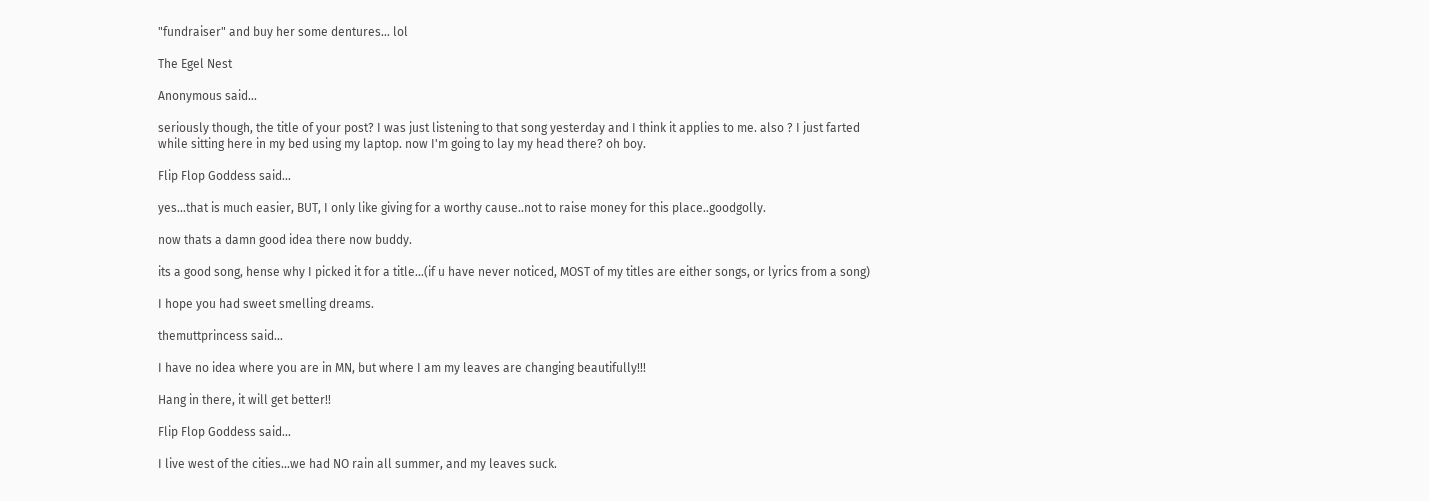"fundraiser" and buy her some dentures... lol

The Egel Nest

Anonymous said...

seriously though, the title of your post? I was just listening to that song yesterday and I think it applies to me. also ? I just farted while sitting here in my bed using my laptop. now I'm going to lay my head there? oh boy.

Flip Flop Goddess said...

yes...that is much easier, BUT, I only like giving for a worthy cause..not to raise money for this place..goodgolly.

now thats a damn good idea there now buddy.

its a good song, hense why I picked it for a title...(if u have never noticed, MOST of my titles are either songs, or lyrics from a song)

I hope you had sweet smelling dreams.

themuttprincess said...

I have no idea where you are in MN, but where I am my leaves are changing beautifully!!!

Hang in there, it will get better!!

Flip Flop Goddess said...

I live west of the cities...we had NO rain all summer, and my leaves suck.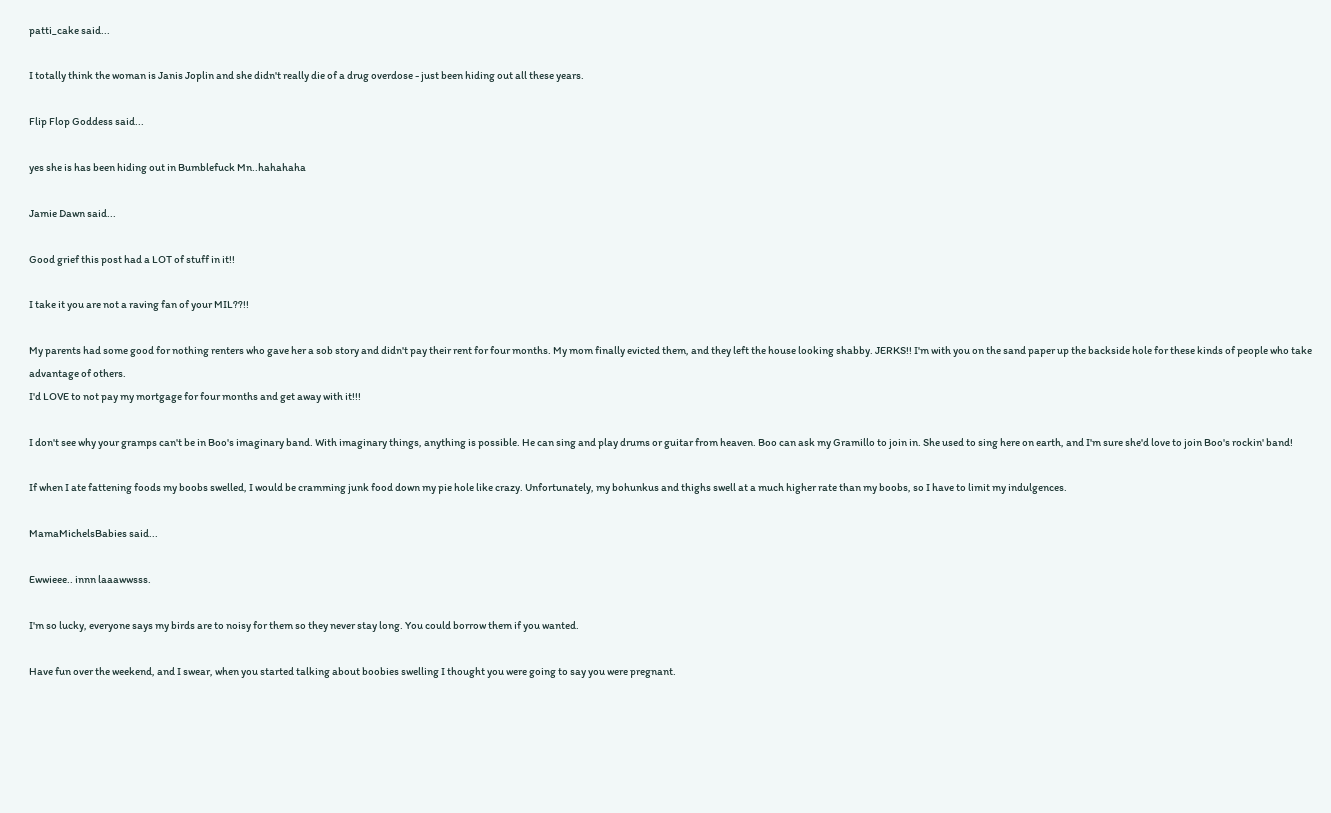patti_cake said...

I totally think the woman is Janis Joplin and she didn't really die of a drug overdose - just been hiding out all these years.

Flip Flop Goddess said...

yes she is has been hiding out in Bumblefuck Mn..hahahaha

Jamie Dawn said...

Good grief this post had a LOT of stuff in it!!

I take it you are not a raving fan of your MIL??!!

My parents had some good for nothing renters who gave her a sob story and didn't pay their rent for four months. My mom finally evicted them, and they left the house looking shabby. JERKS!! I'm with you on the sand paper up the backside hole for these kinds of people who take advantage of others.
I'd LOVE to not pay my mortgage for four months and get away with it!!!

I don't see why your gramps can't be in Boo's imaginary band. With imaginary things, anything is possible. He can sing and play drums or guitar from heaven. Boo can ask my Gramillo to join in. She used to sing here on earth, and I'm sure she'd love to join Boo's rockin' band!

If when I ate fattening foods my boobs swelled, I would be cramming junk food down my pie hole like crazy. Unfortunately, my bohunkus and thighs swell at a much higher rate than my boobs, so I have to limit my indulgences.

MamaMichelsBabies said...

Ewwieee.. innn laaawwsss.

I'm so lucky, everyone says my birds are to noisy for them so they never stay long. You could borrow them if you wanted.

Have fun over the weekend, and I swear, when you started talking about boobies swelling I thought you were going to say you were pregnant.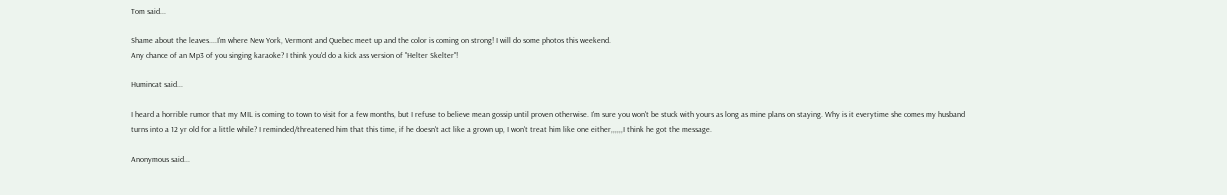Tom said...

Shame about the leaves....I'm where New York, Vermont and Quebec meet up and the color is coming on strong! I will do some photos this weekend.
Any chance of an Mp3 of you singing karaoke? I think you'd do a kick ass version of "Helter Skelter"!

Humincat said...

I heard a horrible rumor that my MIL is coming to town to visit for a few months, but I refuse to believe mean gossip until proven otherwise. I'm sure you won't be stuck with yours as long as mine plans on staying. Why is it everytime she comes my husband turns into a 12 yr old for a little while? I reminded/threatened him that this time, if he doesn't act like a grown up, I won't treat him like one either,,,,,,I think he got the message.

Anonymous said...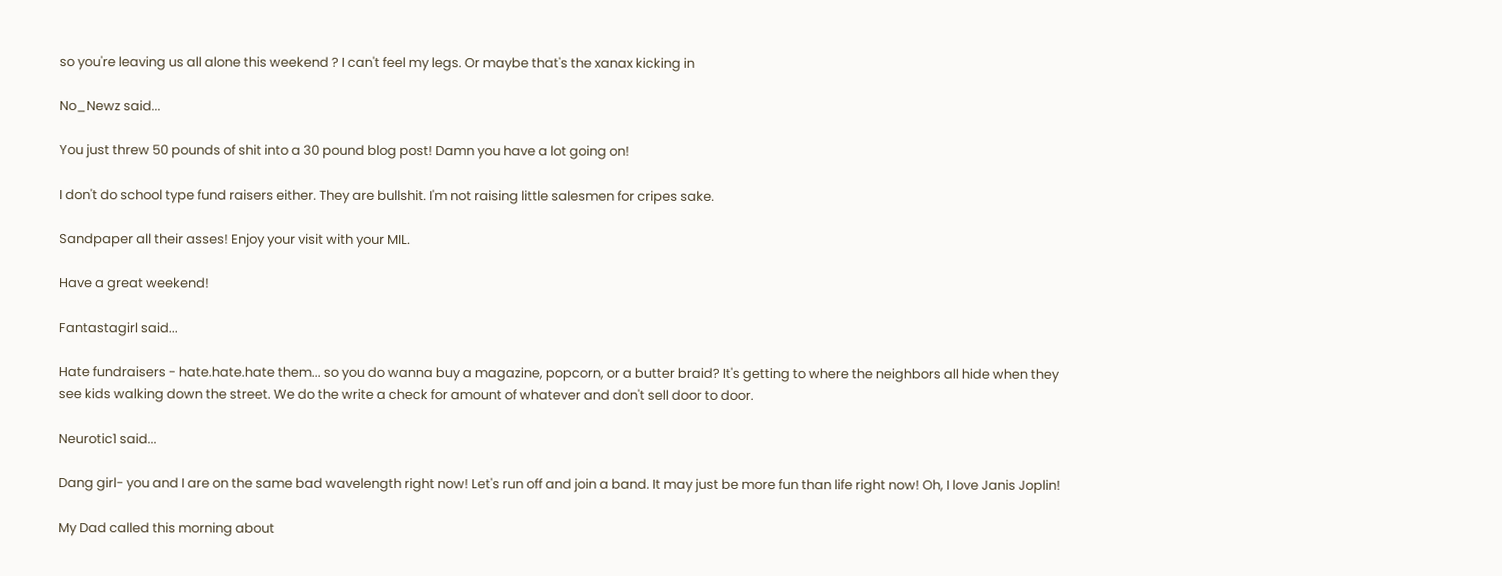so you're leaving us all alone this weekend ? I can't feel my legs. Or maybe that's the xanax kicking in

No_Newz said...

You just threw 50 pounds of shit into a 30 pound blog post! Damn you have a lot going on!

I don't do school type fund raisers either. They are bullshit. I'm not raising little salesmen for cripes sake.

Sandpaper all their asses! Enjoy your visit with your MIL.

Have a great weekend!

Fantastagirl said...

Hate fundraisers - hate.hate.hate them... so you do wanna buy a magazine, popcorn, or a butter braid? It's getting to where the neighbors all hide when they see kids walking down the street. We do the write a check for amount of whatever and don't sell door to door.

Neurotic1 said...

Dang girl- you and I are on the same bad wavelength right now! Let's run off and join a band. It may just be more fun than life right now! Oh, I love Janis Joplin!

My Dad called this morning about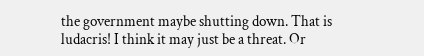the government maybe shutting down. That is ludacris! I think it may just be a threat. Or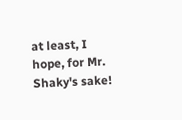at least, I hope, for Mr. Shaky's sake!